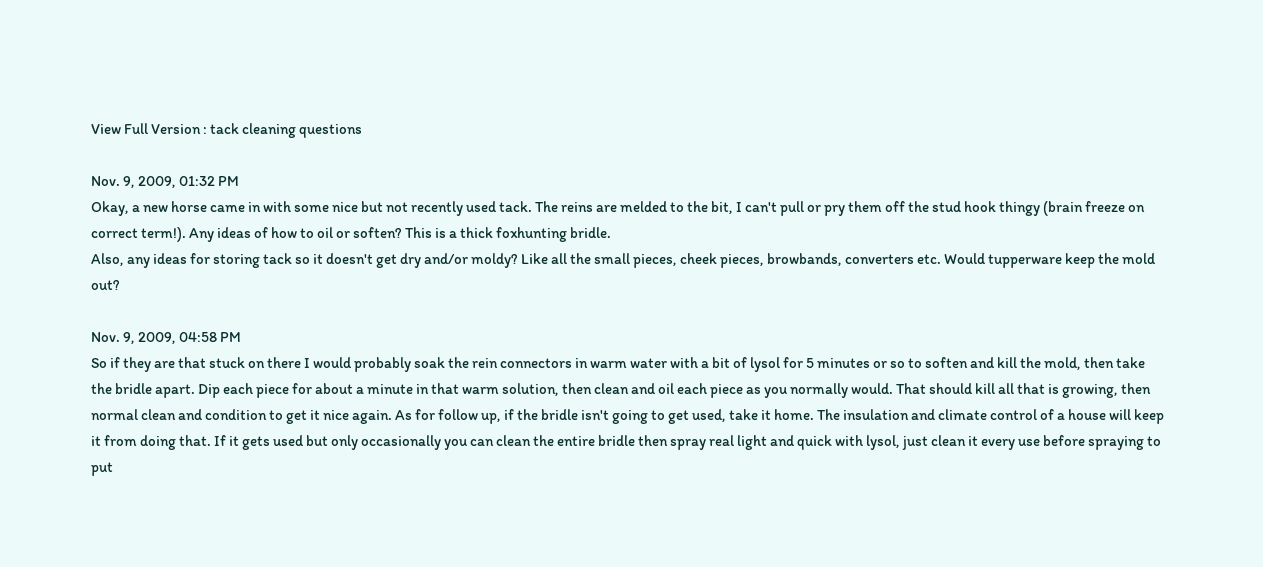View Full Version : tack cleaning questions

Nov. 9, 2009, 01:32 PM
Okay, a new horse came in with some nice but not recently used tack. The reins are melded to the bit, I can't pull or pry them off the stud hook thingy (brain freeze on correct term!). Any ideas of how to oil or soften? This is a thick foxhunting bridle.
Also, any ideas for storing tack so it doesn't get dry and/or moldy? Like all the small pieces, cheek pieces, browbands, converters etc. Would tupperware keep the mold out?

Nov. 9, 2009, 04:58 PM
So if they are that stuck on there I would probably soak the rein connectors in warm water with a bit of lysol for 5 minutes or so to soften and kill the mold, then take the bridle apart. Dip each piece for about a minute in that warm solution, then clean and oil each piece as you normally would. That should kill all that is growing, then normal clean and condition to get it nice again. As for follow up, if the bridle isn't going to get used, take it home. The insulation and climate control of a house will keep it from doing that. If it gets used but only occasionally you can clean the entire bridle then spray real light and quick with lysol, just clean it every use before spraying to put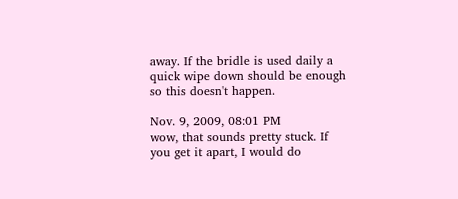away. If the bridle is used daily a quick wipe down should be enough so this doesn't happen.

Nov. 9, 2009, 08:01 PM
wow, that sounds pretty stuck. If you get it apart, I would do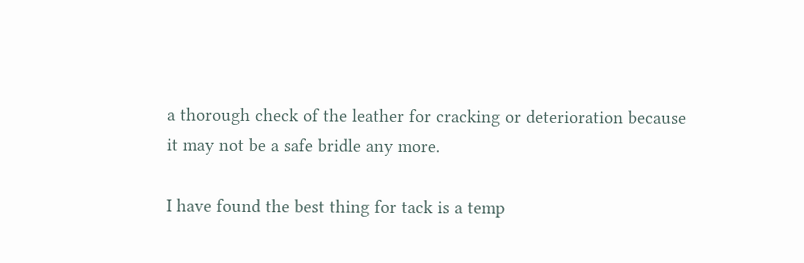a thorough check of the leather for cracking or deterioration because it may not be a safe bridle any more.

I have found the best thing for tack is a temp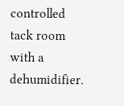controlled tack room with a dehumidifier.